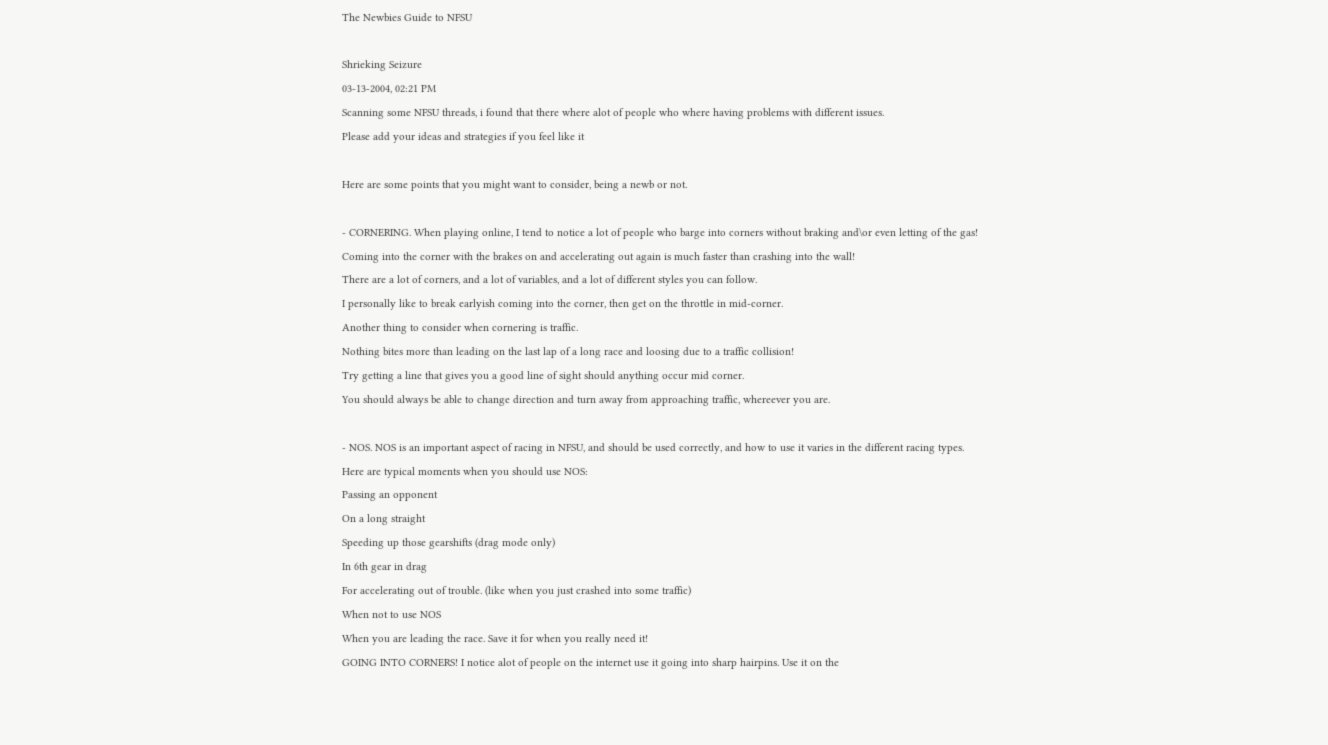The Newbies Guide to NFSU

Shrieking Seizure
03-13-2004, 02:21 PM
Scanning some NFSU threads, i found that there where alot of people who where having problems with different issues.
Please add your ideas and strategies if you feel like it

Here are some points that you might want to consider, being a newb or not.

- CORNERING. When playing online, I tend to notice a lot of people who barge into corners without braking and\or even letting of the gas!
Coming into the corner with the brakes on and accelerating out again is much faster than crashing into the wall!
There are a lot of corners, and a lot of variables, and a lot of different styles you can follow.
I personally like to break earlyish coming into the corner, then get on the throttle in mid-corner.
Another thing to consider when cornering is traffic.
Nothing bites more than leading on the last lap of a long race and loosing due to a traffic collision!
Try getting a line that gives you a good line of sight should anything occur mid corner.
You should always be able to change direction and turn away from approaching traffic, whereever you are.

- NOS. NOS is an important aspect of racing in NFSU, and should be used correctly, and how to use it varies in the different racing types.
Here are typical moments when you should use NOS:
Passing an opponent
On a long straight
Speeding up those gearshifts (drag mode only)
In 6th gear in drag
For accelerating out of trouble. (like when you just crashed into some traffic)
When not to use NOS
When you are leading the race. Save it for when you really need it!
GOING INTO CORNERS! I notice alot of people on the internet use it going into sharp hairpins. Use it on the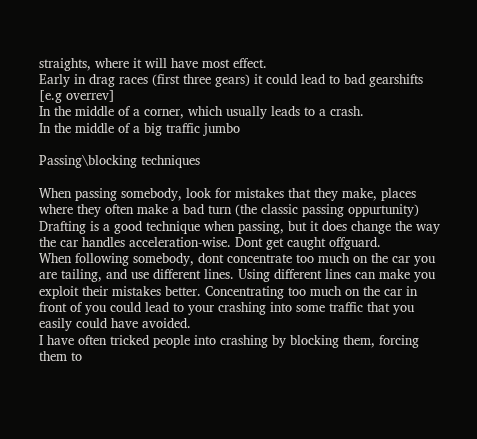straights, where it will have most effect.
Early in drag races (first three gears) it could lead to bad gearshifts [e.g overrev]
In the middle of a corner, which usually leads to a crash.
In the middle of a big traffic jumbo

Passing\blocking techniques

When passing somebody, look for mistakes that they make, places where they often make a bad turn (the classic passing oppurtunity)
Drafting is a good technique when passing, but it does change the way the car handles acceleration-wise. Dont get caught offguard.
When following somebody, dont concentrate too much on the car you are tailing, and use different lines. Using different lines can make you exploit their mistakes better. Concentrating too much on the car in front of you could lead to your crashing into some traffic that you easily could have avoided.
I have often tricked people into crashing by blocking them, forcing them to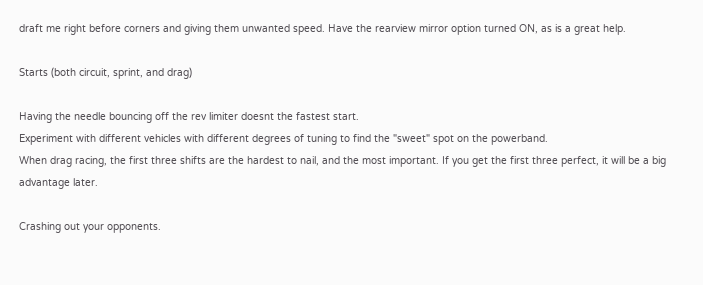draft me right before corners and giving them unwanted speed. Have the rearview mirror option turned ON, as is a great help.

Starts (both circuit, sprint, and drag)

Having the needle bouncing off the rev limiter doesnt the fastest start.
Experiment with different vehicles with different degrees of tuning to find the "sweet" spot on the powerband.
When drag racing, the first three shifts are the hardest to nail, and the most important. If you get the first three perfect, it will be a big advantage later.

Crashing out your opponents.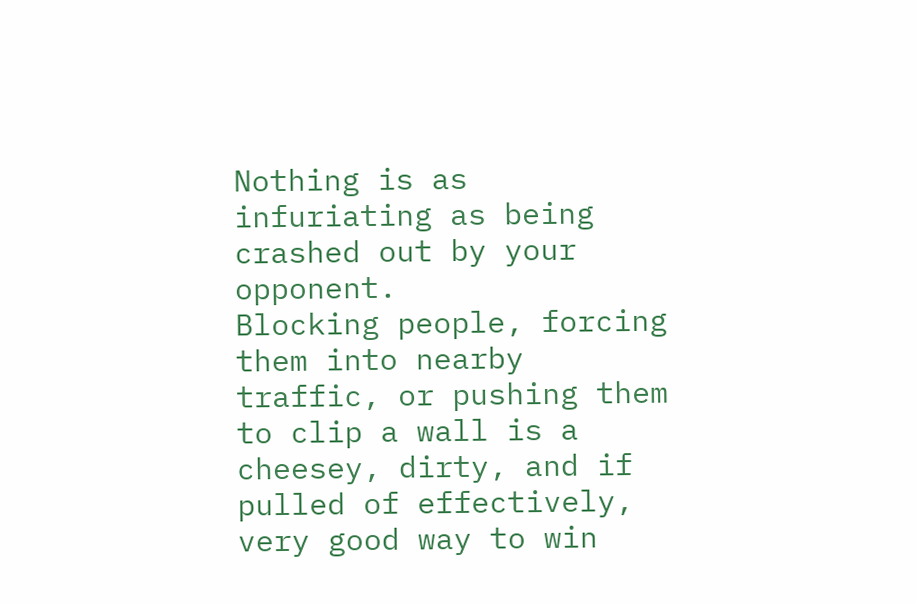Nothing is as infuriating as being crashed out by your opponent.
Blocking people, forcing them into nearby traffic, or pushing them to clip a wall is a cheesey, dirty, and if pulled of effectively, very good way to win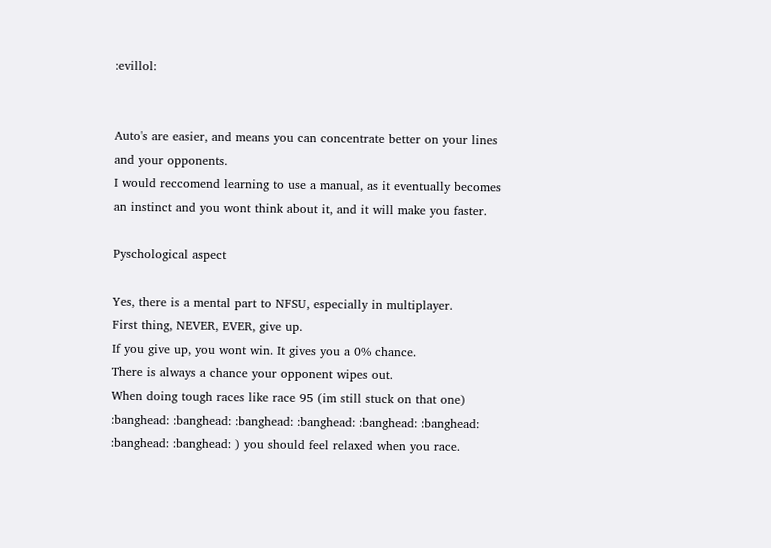:evillol:


Auto's are easier, and means you can concentrate better on your lines and your opponents.
I would reccomend learning to use a manual, as it eventually becomes an instinct and you wont think about it, and it will make you faster.

Pyschological aspect

Yes, there is a mental part to NFSU, especially in multiplayer.
First thing, NEVER, EVER, give up.
If you give up, you wont win. It gives you a 0% chance.
There is always a chance your opponent wipes out.
When doing tough races like race 95 (im still stuck on that one) :banghead: :banghead: :banghead: :banghead: :banghead: :banghead: :banghead: :banghead: ) you should feel relaxed when you race.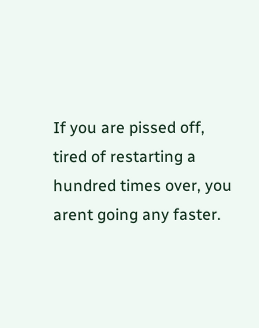If you are pissed off, tired of restarting a hundred times over, you arent going any faster.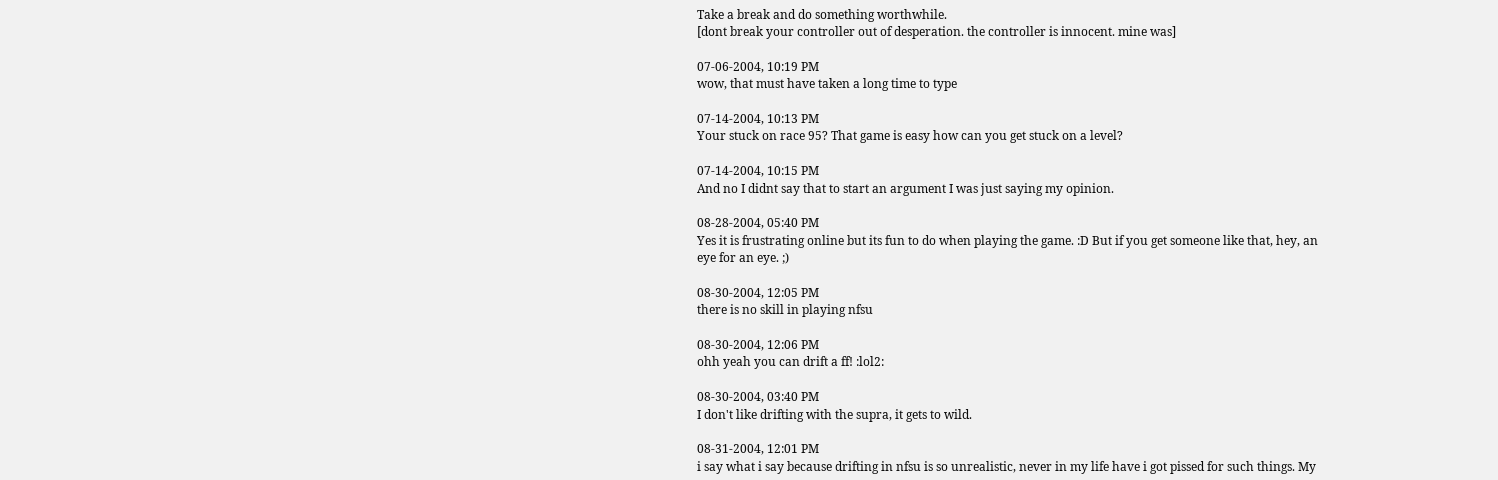Take a break and do something worthwhile.
[dont break your controller out of desperation. the controller is innocent. mine was]

07-06-2004, 10:19 PM
wow, that must have taken a long time to type

07-14-2004, 10:13 PM
Your stuck on race 95? That game is easy how can you get stuck on a level?

07-14-2004, 10:15 PM
And no I didnt say that to start an argument I was just saying my opinion.

08-28-2004, 05:40 PM
Yes it is frustrating online but its fun to do when playing the game. :D But if you get someone like that, hey, an eye for an eye. ;)

08-30-2004, 12:05 PM
there is no skill in playing nfsu

08-30-2004, 12:06 PM
ohh yeah you can drift a ff! :lol2:

08-30-2004, 03:40 PM
I don't like drifting with the supra, it gets to wild.

08-31-2004, 12:01 PM
i say what i say because drifting in nfsu is so unrealistic, never in my life have i got pissed for such things. My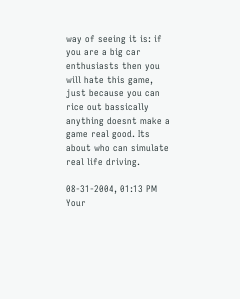way of seeing it is: if you are a big car enthusiasts then you will hate this game, just because you can rice out bassically anything doesnt make a game real good. Its about who can simulate real life driving.

08-31-2004, 01:13 PM
Your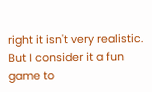right it isn't very realistic. But I consider it a fun game to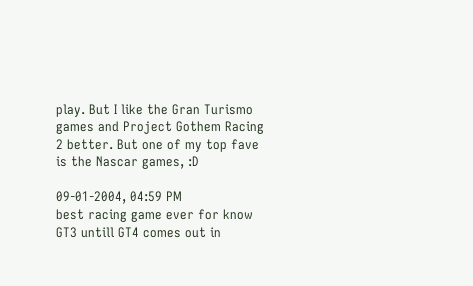play. But I like the Gran Turismo games and Project Gothem Racing 2 better. But one of my top fave is the Nascar games, :D

09-01-2004, 04:59 PM
best racing game ever for know GT3 untill GT4 comes out in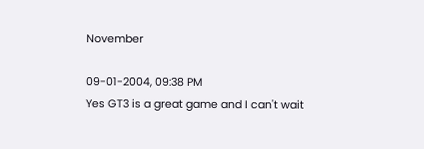November

09-01-2004, 09:38 PM
Yes GT3 is a great game and I can't wait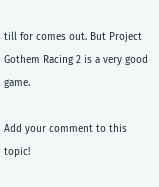till for comes out. But Project Gothem Racing 2 is a very good game.

Add your comment to this topic!